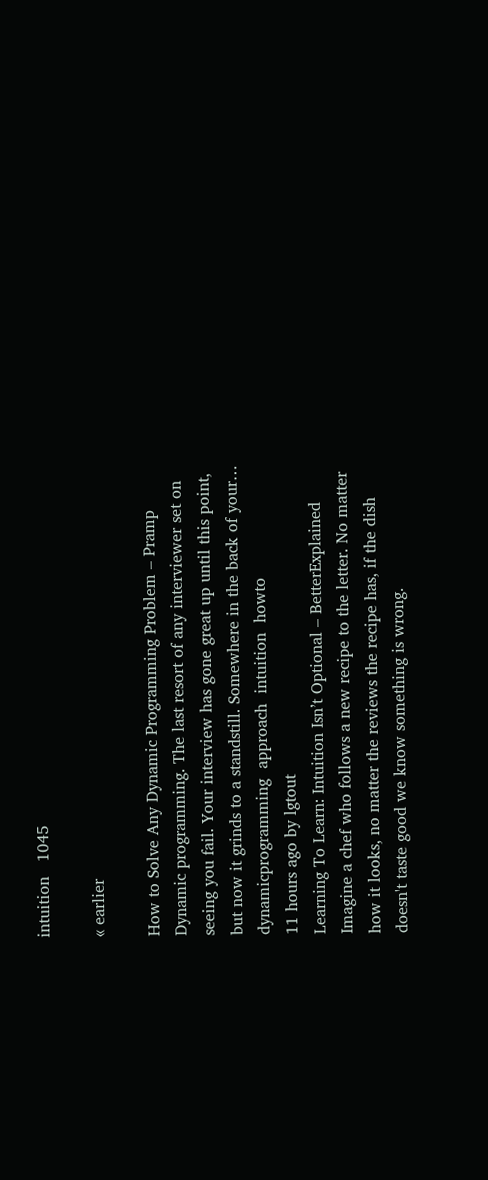intuition   1045

« earlier

How to Solve Any Dynamic Programming Problem – Pramp
Dynamic programming. The last resort of any interviewer set on seeing you fail. Your interview has gone great up until this point, but now it grinds to a standstill. Somewhere in the back of your…
dynamicprogramming  approach  intuition  howto
11 hours ago by lgtout
Learning To Learn: Intuition Isn’t Optional – BetterExplained
Imagine a chef who follows a new recipe to the letter. No matter how it looks, no matter the reviews the recipe has, if the dish doesn't taste good we know something is wrong.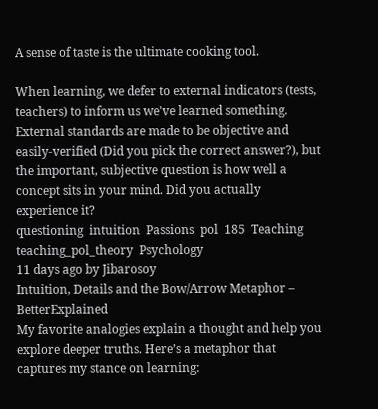A sense of taste is the ultimate cooking tool.

When learning, we defer to external indicators (tests, teachers) to inform us we've learned something. External standards are made to be objective and easily-verified (Did you pick the correct answer?), but the important, subjective question is how well a concept sits in your mind. Did you actually experience it?
questioning  intuition  Passions  pol  185  Teaching  teaching_pol_theory  Psychology
11 days ago by Jibarosoy
Intuition, Details and the Bow/Arrow Metaphor – BetterExplained
My favorite analogies explain a thought and help you explore deeper truths. Here’s a metaphor that captures my stance on learning: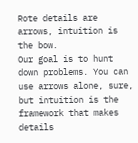Rote details are arrows, intuition is the bow.
Our goal is to hunt down problems. You can use arrows alone, sure, but intuition is the framework that makes details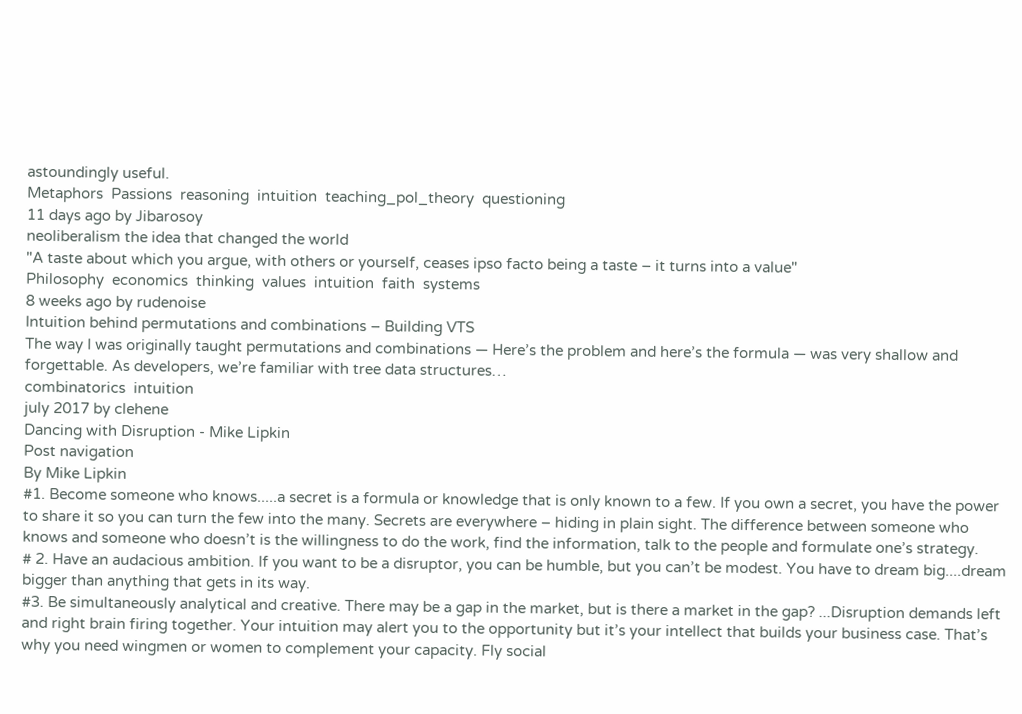astoundingly useful.
Metaphors  Passions  reasoning  intuition  teaching_pol_theory  questioning
11 days ago by Jibarosoy
neoliberalism the idea that changed the world
"A taste about which you argue, with others or yourself, ceases ipso facto being a taste – it turns into a value"
Philosophy  economics  thinking  values  intuition  faith  systems
8 weeks ago by rudenoise
Intuition behind permutations and combinations – Building VTS
The way I was originally taught permutations and combinations — Here’s the problem and here’s the formula — was very shallow and forgettable. As developers, we’re familiar with tree data structures…
combinatorics  intuition
july 2017 by clehene
Dancing with Disruption - Mike Lipkin
Post navigation
By Mike Lipkin
#1. Become someone who knows.....a secret is a formula or knowledge that is only known to a few. If you own a secret, you have the power to share it so you can turn the few into the many. Secrets are everywhere – hiding in plain sight. The difference between someone who knows and someone who doesn’t is the willingness to do the work, find the information, talk to the people and formulate one’s strategy.
# 2. Have an audacious ambition. If you want to be a disruptor, you can be humble, but you can’t be modest. You have to dream big....dream bigger than anything that gets in its way.
#3. Be simultaneously analytical and creative. There may be a gap in the market, but is there a market in the gap? ...Disruption demands left and right brain firing together. Your intuition may alert you to the opportunity but it’s your intellect that builds your business case. That’s why you need wingmen or women to complement your capacity. Fly social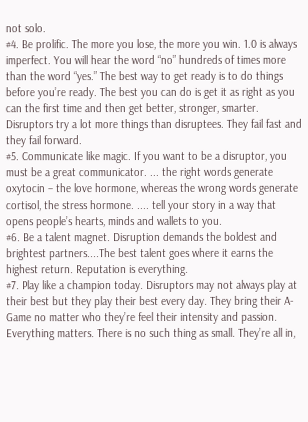not solo.
#4. Be prolific. The more you lose, the more you win. 1.0 is always imperfect. You will hear the word “no” hundreds of times more than the word “yes.” The best way to get ready is to do things before you’re ready. The best you can do is get it as right as you can the first time and then get better, stronger, smarter. Disruptors try a lot more things than disruptees. They fail fast and they fail forward.
#5. Communicate like magic. If you want to be a disruptor, you must be a great communicator. ... the right words generate oxytocin – the love hormone, whereas the wrong words generate cortisol, the stress hormone. .... tell your story in a way that opens people’s hearts, minds and wallets to you.
#6. Be a talent magnet. Disruption demands the boldest and brightest partners....The best talent goes where it earns the highest return. Reputation is everything.
#7. Play like a champion today. Disruptors may not always play at their best but they play their best every day. They bring their A-Game no matter who they’re feel their intensity and passion. Everything matters. There is no such thing as small. They’re all in,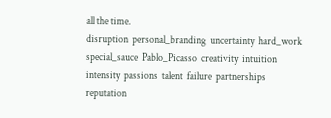all the time.
disruption  personal_branding  uncertainty  hard_work  special_sauce  Pablo_Picasso  creativity  intuition  intensity  passions  talent  failure  partnerships  reputation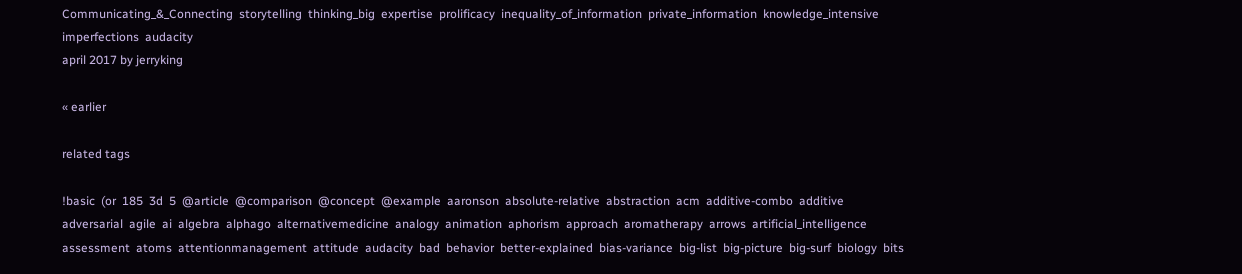Communicating_&_Connecting  storytelling  thinking_big  expertise  prolificacy  inequality_of_information  private_information  knowledge_intensive  imperfections  audacity
april 2017 by jerryking

« earlier

related tags

!basic  (or  185  3d  5  @article  @comparison  @concept  @example  aaronson  absolute-relative  abstraction  acm  additive-combo  additive  adversarial  agile  ai  algebra  alphago  alternativemedicine  analogy  animation  aphorism  approach  aromatherapy  arrows  artificial_intelligence  assessment  atoms  attentionmanagement  attitude  audacity  bad  behavior  better-explained  bias-variance  big-list  big-picture  big-surf  biology  bits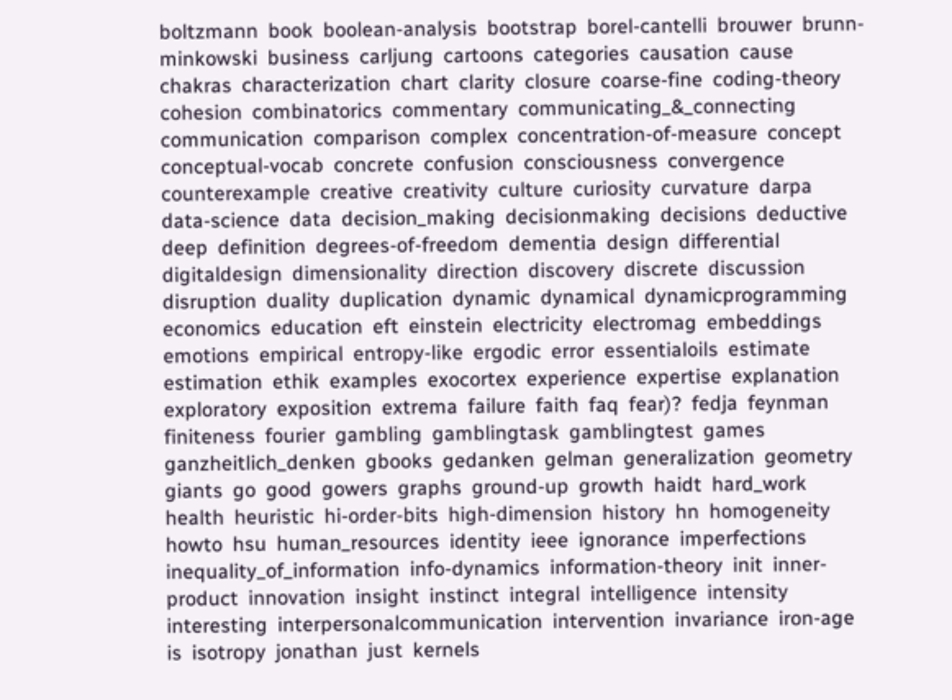boltzmann  book  boolean-analysis  bootstrap  borel-cantelli  brouwer  brunn-minkowski  business  carljung  cartoons  categories  causation  cause  chakras  characterization  chart  clarity  closure  coarse-fine  coding-theory  cohesion  combinatorics  commentary  communicating_&_connecting  communication  comparison  complex  concentration-of-measure  concept  conceptual-vocab  concrete  confusion  consciousness  convergence  counterexample  creative  creativity  culture  curiosity  curvature  darpa  data-science  data  decision_making  decisionmaking  decisions  deductive  deep  definition  degrees-of-freedom  dementia  design  differential  digitaldesign  dimensionality  direction  discovery  discrete  discussion  disruption  duality  duplication  dynamic  dynamical  dynamicprogramming  economics  education  eft  einstein  electricity  electromag  embeddings  emotions  empirical  entropy-like  ergodic  error  essentialoils  estimate  estimation  ethik  examples  exocortex  experience  expertise  explanation  exploratory  exposition  extrema  failure  faith  faq  fear)?  fedja  feynman  finiteness  fourier  gambling  gamblingtask  gamblingtest  games  ganzheitlich_denken  gbooks  gedanken  gelman  generalization  geometry  giants  go  good  gowers  graphs  ground-up  growth  haidt  hard_work  health  heuristic  hi-order-bits  high-dimension  history  hn  homogeneity  howto  hsu  human_resources  identity  ieee  ignorance  imperfections  inequality_of_information  info-dynamics  information-theory  init  inner-product  innovation  insight  instinct  integral  intelligence  intensity  interesting  interpersonalcommunication  intervention  invariance  iron-age  is  isotropy  jonathan  just  kernels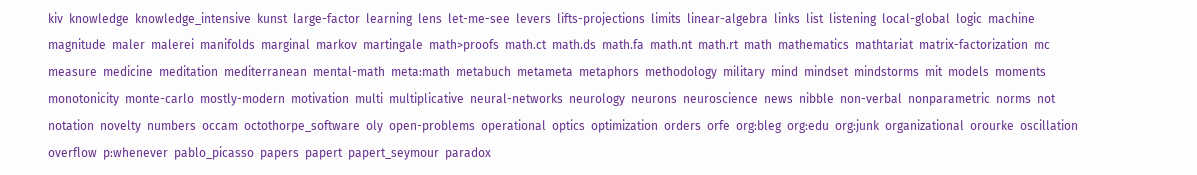kiv  knowledge  knowledge_intensive  kunst  large-factor  learning  lens  let-me-see  levers  lifts-projections  limits  linear-algebra  links  list  listening  local-global  logic  machine  magnitude  maler  malerei  manifolds  marginal  markov  martingale  math>proofs  math.ct  math.ds  math.fa  math.nt  math.rt  math  mathematics  mathtariat  matrix-factorization  mc  measure  medicine  meditation  mediterranean  mental-math  meta:math  metabuch  metameta  metaphors  methodology  military  mind  mindset  mindstorms  mit  models  moments  monotonicity  monte-carlo  mostly-modern  motivation  multi  multiplicative  neural-networks  neurology  neurons  neuroscience  news  nibble  non-verbal  nonparametric  norms  not  notation  novelty  numbers  occam  octothorpe_software  oly  open-problems  operational  optics  optimization  orders  orfe  org:bleg  org:edu  org:junk  organizational  orourke  oscillation  overflow  p:whenever  pablo_picasso  papers  papert  papert_seymour  paradox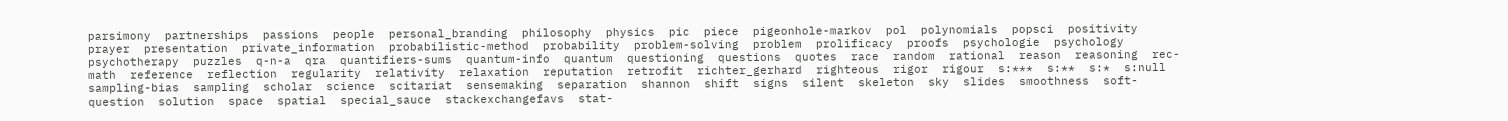parsimony  partnerships  passions  people  personal_branding  philosophy  physics  pic  piece  pigeonhole-markov  pol  polynomials  popsci  positivity  prayer  presentation  private_information  probabilistic-method  probability  problem-solving  problem  prolificacy  proofs  psychologie  psychology  psychotherapy  puzzles  q-n-a  qra  quantifiers-sums  quantum-info  quantum  questioning  questions  quotes  race  random  rational  reason  reasoning  rec-math  reference  reflection  regularity  relativity  relaxation  reputation  retrofit  richter_gerhard  righteous  rigor  rigour  s:***  s:**  s:*  s:null  sampling-bias  sampling  scholar  science  scitariat  sensemaking  separation  shannon  shift  signs  silent  skeleton  sky  slides  smoothness  soft-question  solution  space  spatial  special_sauce  stackexchangefavs  stat-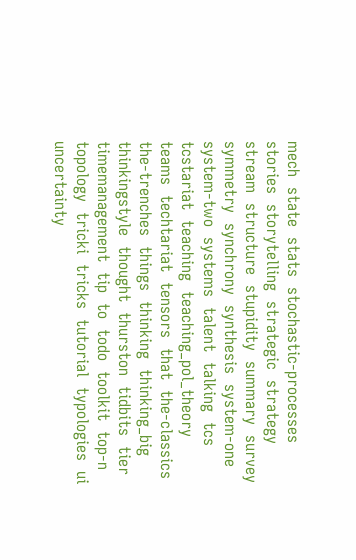mech  state  stats  stochastic-processes  stories  storytelling  strategic  strategy  stream  structure  stupidity  summary  survey  symmetry  synchrony  synthesis  system-one  system-two  systems  talent  talking  tcs  tcstariat  teaching  teaching_pol_theory  teams  techtariat  tensors  that  the-classics  the-trenches  things  thinking  thinking_big  thinkingstyle  thought  thurston  tidbits  tier  timemanagement  tip  to  todo  toolkit  top-n  topology  tricki  tricks  tutorial  typologies  ui  uncertainty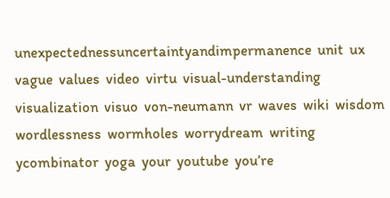unexpectednessuncertaintyandimpermanence  unit  ux  vague  values  video  virtu  visual-understanding  visualization  visuo  von-neumann  vr  waves  wiki  wisdom  wordlessness  wormholes  worrydream  writing  ycombinator  yoga  your  youtube  you’re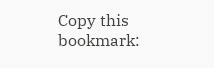Copy this bookmark: